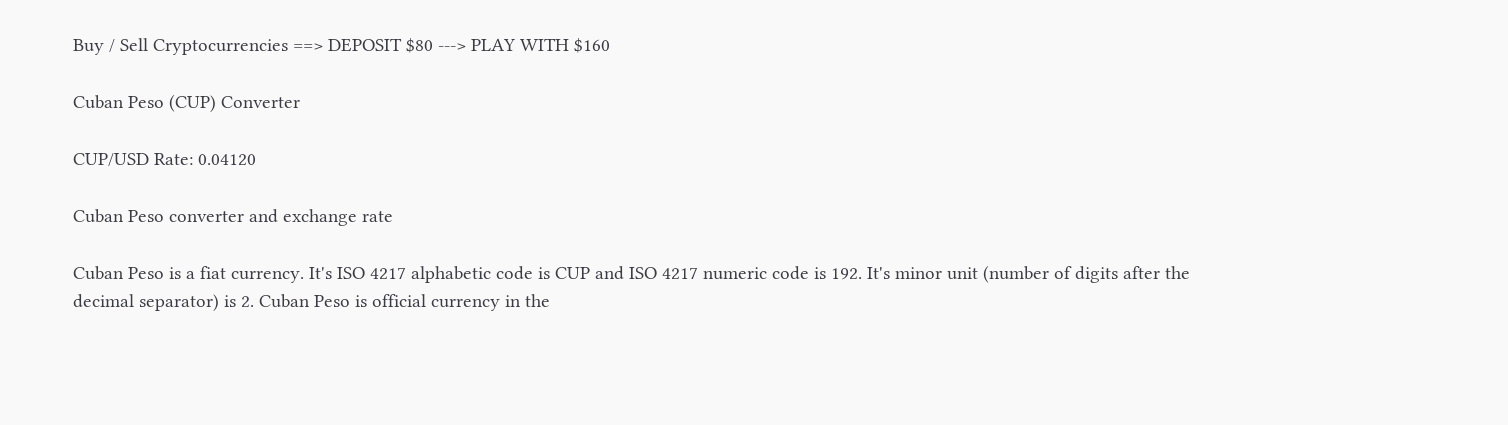Buy / Sell Cryptocurrencies ==> DEPOSIT $80 ---> PLAY WITH $160

Cuban Peso (CUP) Converter

CUP/USD Rate: 0.04120

Cuban Peso converter and exchange rate

Cuban Peso is a fiat currency. It's ISO 4217 alphabetic code is CUP and ISO 4217 numeric code is 192. It's minor unit (number of digits after the decimal separator) is 2. Cuban Peso is official currency in the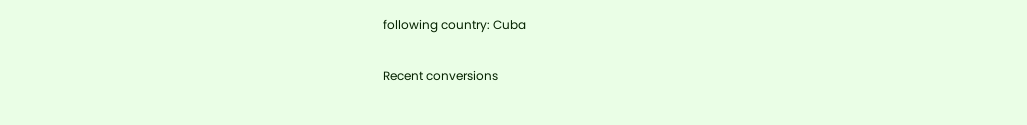following country: Cuba

Recent conversions